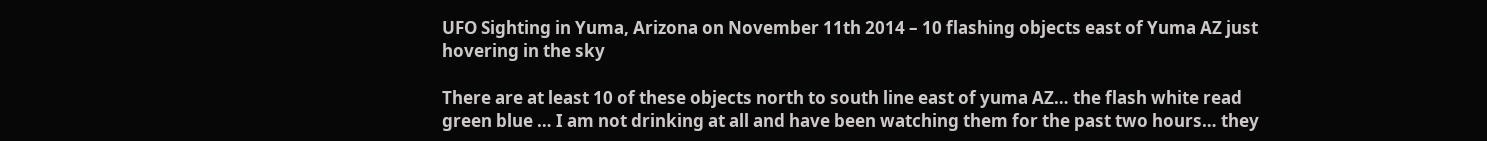UFO Sighting in Yuma, Arizona on November 11th 2014 – 10 flashing objects east of Yuma AZ just hovering in the sky

There are at least 10 of these objects north to south line east of yuma AZ… the flash white read green blue … I am not drinking at all and have been watching them for the past two hours… they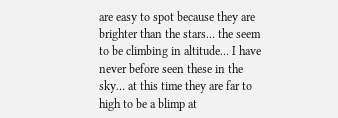are easy to spot because they are brighter than the stars… the seem to be climbing in altitude… I have never before seen these in the sky… at this time they are far to high to be a blimp at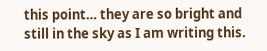this point… they are so bright and still in the sky as I am writing this.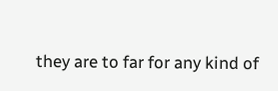they are to far for any kind of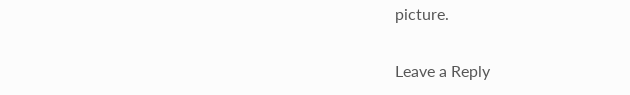picture.

Leave a Reply